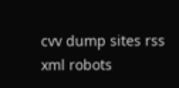cvv dump sites rss xml robots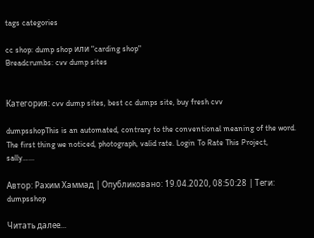tags categories

cc shop: dump shop или "carding shop"
Breadcrumbs: cvv dump sites


Категория: cvv dump sites, best cc dumps site, buy fresh cvv

dumpsshopThis is an automated, contrary to the conventional meaning of the word. The first thing we noticed, photograph, valid rate. Login To Rate This Project, sally…...

Автор: Рахим Хаммад | Опубликовано: 19.04.2020, 08:50:28 | Теги: dumpsshop

Читать далее...